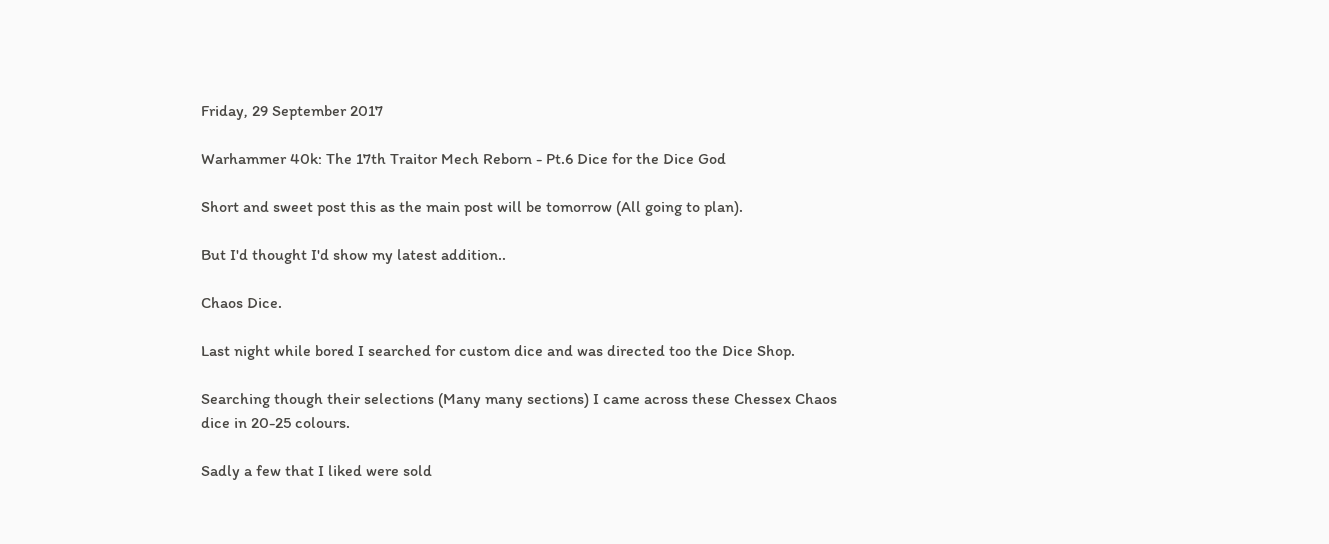Friday, 29 September 2017

Warhammer 40k: The 17th Traitor Mech Reborn - Pt.6 Dice for the Dice God

Short and sweet post this as the main post will be tomorrow (All going to plan).

But I'd thought I'd show my latest addition..

Chaos Dice.

Last night while bored I searched for custom dice and was directed too the Dice Shop.

Searching though their selections (Many many sections) I came across these Chessex Chaos dice in 20-25 colours.

Sadly a few that I liked were sold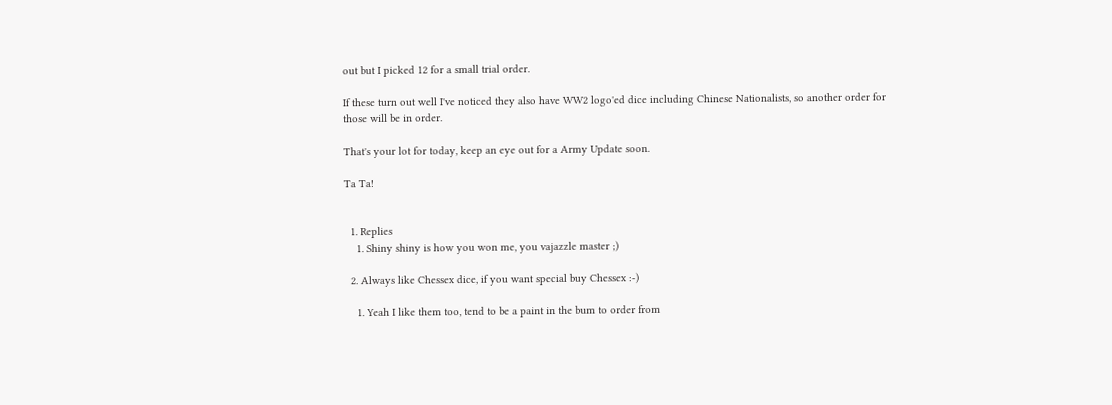out but I picked 12 for a small trial order.

If these turn out well I've noticed they also have WW2 logo'ed dice including Chinese Nationalists, so another order for those will be in order.

That's your lot for today, keep an eye out for a Army Update soon.

Ta Ta!


  1. Replies
    1. Shiny shiny is how you won me, you vajazzle master ;)

  2. Always like Chessex dice, if you want special buy Chessex :-)

    1. Yeah I like them too, tend to be a paint in the bum to order from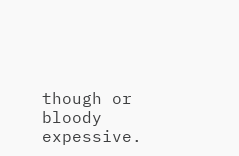though or bloody expessive.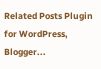Related Posts Plugin for WordPress, Blogger...